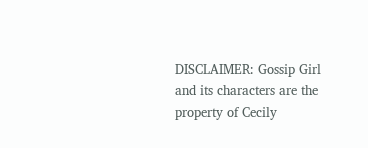DISCLAIMER: Gossip Girl and its characters are the property of Cecily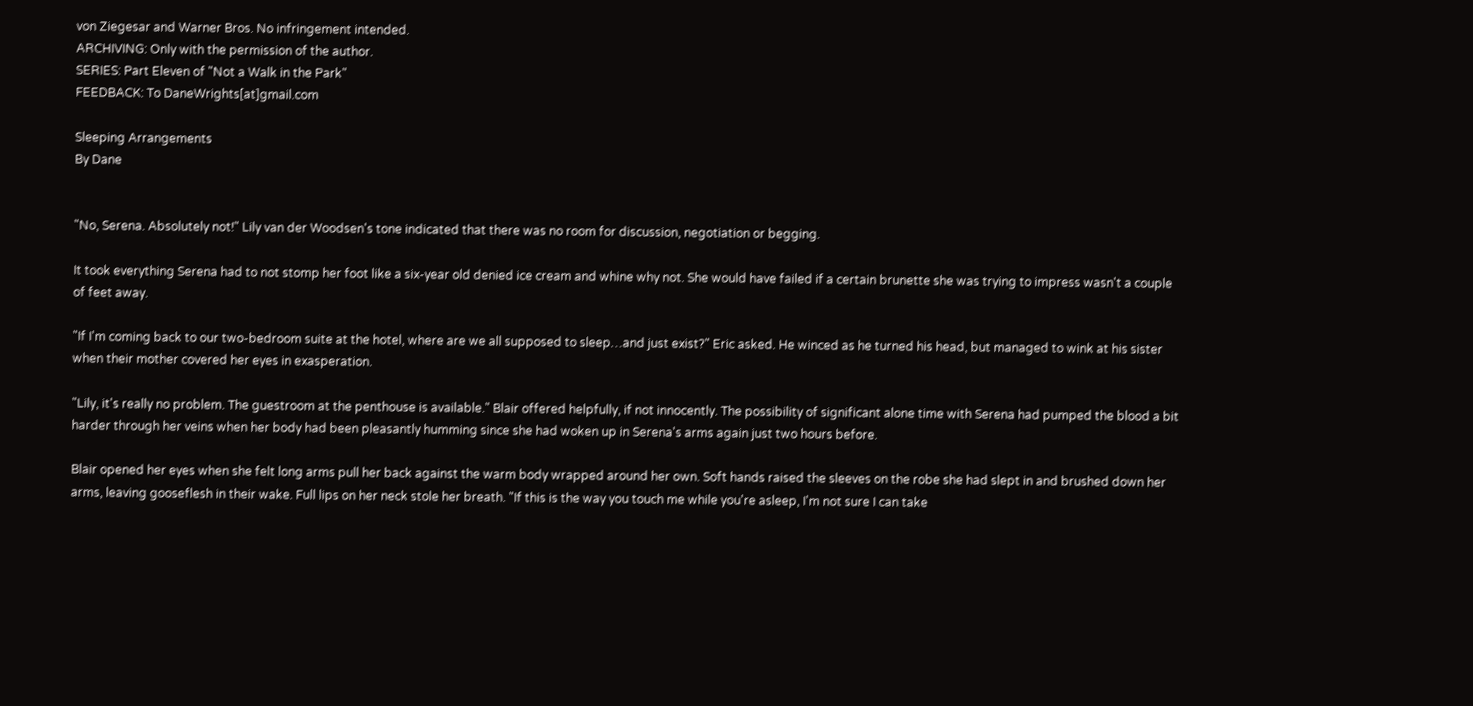von Ziegesar and Warner Bros. No infringement intended.
ARCHIVING: Only with the permission of the author.
SERIES: Part Eleven of "Not a Walk in the Park"
FEEDBACK: To DaneWrights[at]gmail.com

Sleeping Arrangements
By Dane


"No, Serena. Absolutely not!" Lily van der Woodsen's tone indicated that there was no room for discussion, negotiation or begging.

It took everything Serena had to not stomp her foot like a six-year old denied ice cream and whine why not. She would have failed if a certain brunette she was trying to impress wasn't a couple of feet away.

"If I'm coming back to our two-bedroom suite at the hotel, where are we all supposed to sleep…and just exist?" Eric asked. He winced as he turned his head, but managed to wink at his sister when their mother covered her eyes in exasperation.

"Lily, it's really no problem. The guestroom at the penthouse is available." Blair offered helpfully, if not innocently. The possibility of significant alone time with Serena had pumped the blood a bit harder through her veins when her body had been pleasantly humming since she had woken up in Serena's arms again just two hours before.

Blair opened her eyes when she felt long arms pull her back against the warm body wrapped around her own. Soft hands raised the sleeves on the robe she had slept in and brushed down her arms, leaving gooseflesh in their wake. Full lips on her neck stole her breath. "If this is the way you touch me while you're asleep, I'm not sure I can take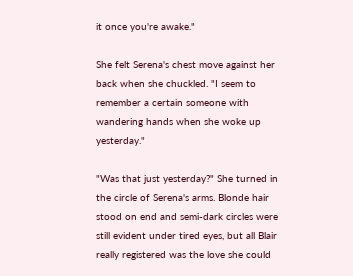it once you're awake."

She felt Serena's chest move against her back when she chuckled. "I seem to remember a certain someone with wandering hands when she woke up yesterday."

"Was that just yesterday?" She turned in the circle of Serena's arms. Blonde hair stood on end and semi-dark circles were still evident under tired eyes, but all Blair really registered was the love she could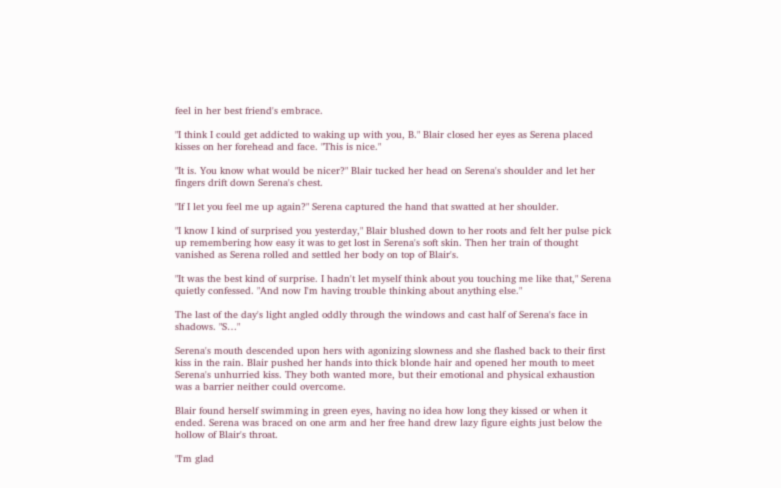feel in her best friend's embrace.

"I think I could get addicted to waking up with you, B." Blair closed her eyes as Serena placed kisses on her forehead and face. "This is nice."

"It is. You know what would be nicer?" Blair tucked her head on Serena's shoulder and let her fingers drift down Serena's chest.

"If I let you feel me up again?" Serena captured the hand that swatted at her shoulder.

"I know I kind of surprised you yesterday," Blair blushed down to her roots and felt her pulse pick up remembering how easy it was to get lost in Serena's soft skin. Then her train of thought vanished as Serena rolled and settled her body on top of Blair's.

"It was the best kind of surprise. I hadn't let myself think about you touching me like that," Serena quietly confessed. "And now I'm having trouble thinking about anything else."

The last of the day's light angled oddly through the windows and cast half of Serena's face in shadows. "S…"

Serena's mouth descended upon hers with agonizing slowness and she flashed back to their first kiss in the rain. Blair pushed her hands into thick blonde hair and opened her mouth to meet Serena's unhurried kiss. They both wanted more, but their emotional and physical exhaustion was a barrier neither could overcome.

Blair found herself swimming in green eyes, having no idea how long they kissed or when it ended. Serena was braced on one arm and her free hand drew lazy figure eights just below the hollow of Blair's throat.

"I'm glad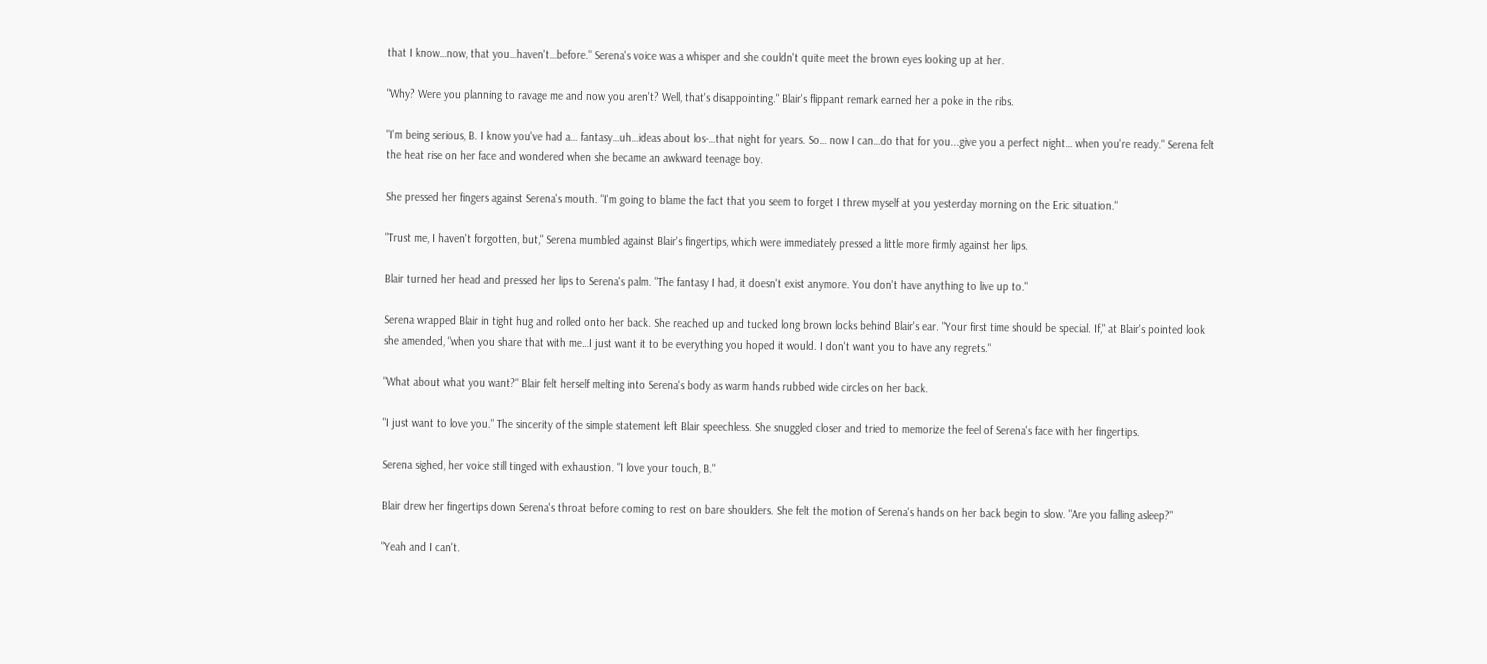that I know…now, that you…haven't…before." Serena's voice was a whisper and she couldn't quite meet the brown eyes looking up at her.

"Why? Were you planning to ravage me and now you aren't? Well, that's disappointing." Blair's flippant remark earned her a poke in the ribs.

"I'm being serious, B. I know you've had a… fantasy…uh…ideas about los-…that night for years. So… now I can…do that for you...give you a perfect night… when you're ready." Serena felt the heat rise on her face and wondered when she became an awkward teenage boy.

She pressed her fingers against Serena's mouth. "I'm going to blame the fact that you seem to forget I threw myself at you yesterday morning on the Eric situation."

"Trust me, I haven't forgotten, but," Serena mumbled against Blair's fingertips, which were immediately pressed a little more firmly against her lips.

Blair turned her head and pressed her lips to Serena's palm. "The fantasy I had, it doesn't exist anymore. You don't have anything to live up to."

Serena wrapped Blair in tight hug and rolled onto her back. She reached up and tucked long brown locks behind Blair's ear. "Your first time should be special. If," at Blair's pointed look she amended, "when you share that with me…I just want it to be everything you hoped it would. I don't want you to have any regrets."

"What about what you want?" Blair felt herself melting into Serena's body as warm hands rubbed wide circles on her back.

"I just want to love you." The sincerity of the simple statement left Blair speechless. She snuggled closer and tried to memorize the feel of Serena's face with her fingertips.

Serena sighed, her voice still tinged with exhaustion. "I love your touch, B."

Blair drew her fingertips down Serena's throat before coming to rest on bare shoulders. She felt the motion of Serena's hands on her back begin to slow. "Are you falling asleep?"

"Yeah and I can't.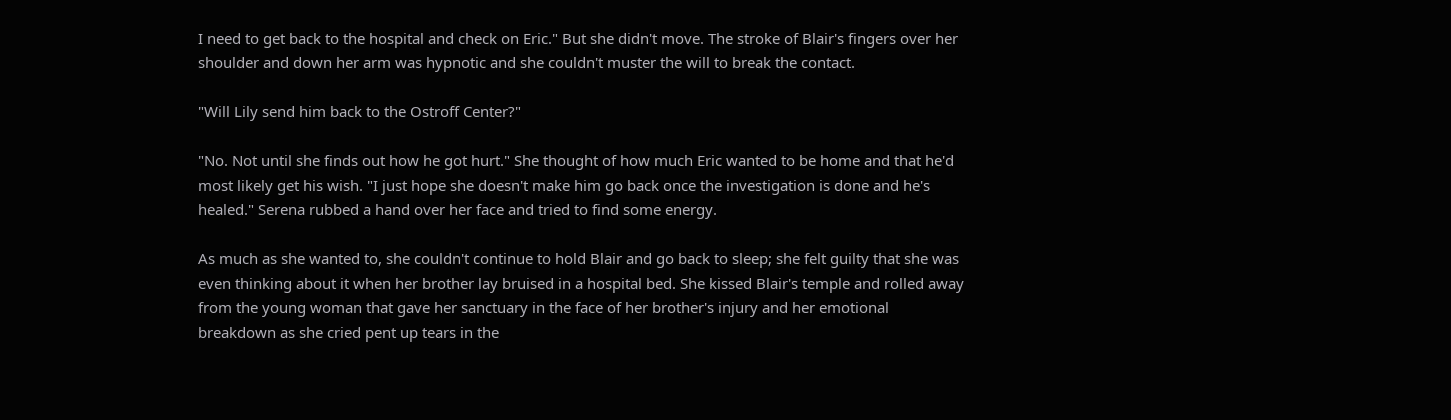I need to get back to the hospital and check on Eric." But she didn't move. The stroke of Blair's fingers over her shoulder and down her arm was hypnotic and she couldn't muster the will to break the contact.

"Will Lily send him back to the Ostroff Center?"

"No. Not until she finds out how he got hurt." She thought of how much Eric wanted to be home and that he'd most likely get his wish. "I just hope she doesn't make him go back once the investigation is done and he's healed." Serena rubbed a hand over her face and tried to find some energy.

As much as she wanted to, she couldn't continue to hold Blair and go back to sleep; she felt guilty that she was even thinking about it when her brother lay bruised in a hospital bed. She kissed Blair's temple and rolled away from the young woman that gave her sanctuary in the face of her brother's injury and her emotional breakdown as she cried pent up tears in the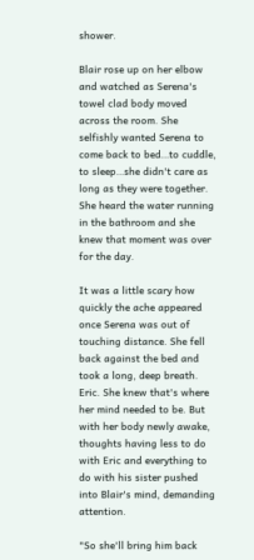shower.

Blair rose up on her elbow and watched as Serena's towel clad body moved across the room. She selfishly wanted Serena to come back to bed…to cuddle, to sleep…she didn't care as long as they were together. She heard the water running in the bathroom and she knew that moment was over for the day.

It was a little scary how quickly the ache appeared once Serena was out of touching distance. She fell back against the bed and took a long, deep breath. Eric. She knew that's where her mind needed to be. But with her body newly awake, thoughts having less to do with Eric and everything to do with his sister pushed into Blair's mind, demanding attention.

"So she'll bring him back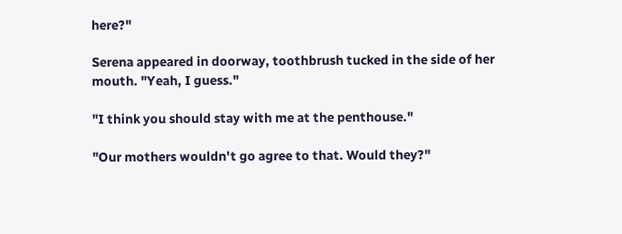here?"

Serena appeared in doorway, toothbrush tucked in the side of her mouth. "Yeah, I guess."

"I think you should stay with me at the penthouse."

"Our mothers wouldn't go agree to that. Would they?"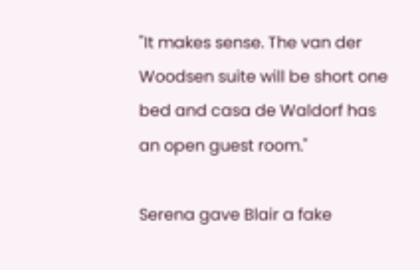"It makes sense. The van der Woodsen suite will be short one bed and casa de Waldorf has an open guest room."

Serena gave Blair a fake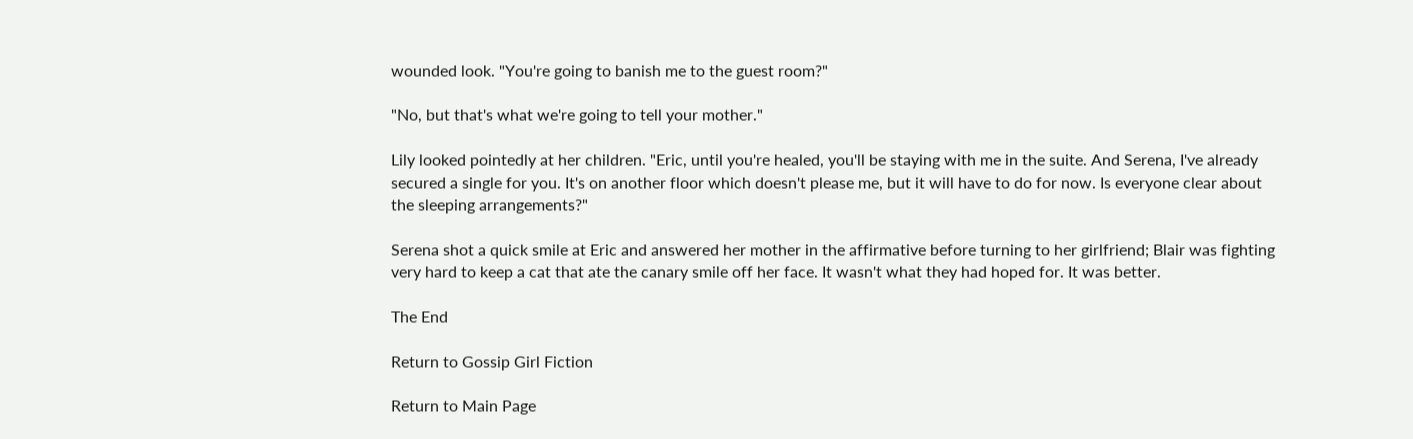wounded look. "You're going to banish me to the guest room?"

"No, but that's what we're going to tell your mother."

Lily looked pointedly at her children. "Eric, until you're healed, you'll be staying with me in the suite. And Serena, I've already secured a single for you. It's on another floor which doesn't please me, but it will have to do for now. Is everyone clear about the sleeping arrangements?"

Serena shot a quick smile at Eric and answered her mother in the affirmative before turning to her girlfriend; Blair was fighting very hard to keep a cat that ate the canary smile off her face. It wasn't what they had hoped for. It was better.

The End

Return to Gossip Girl Fiction

Return to Main Page